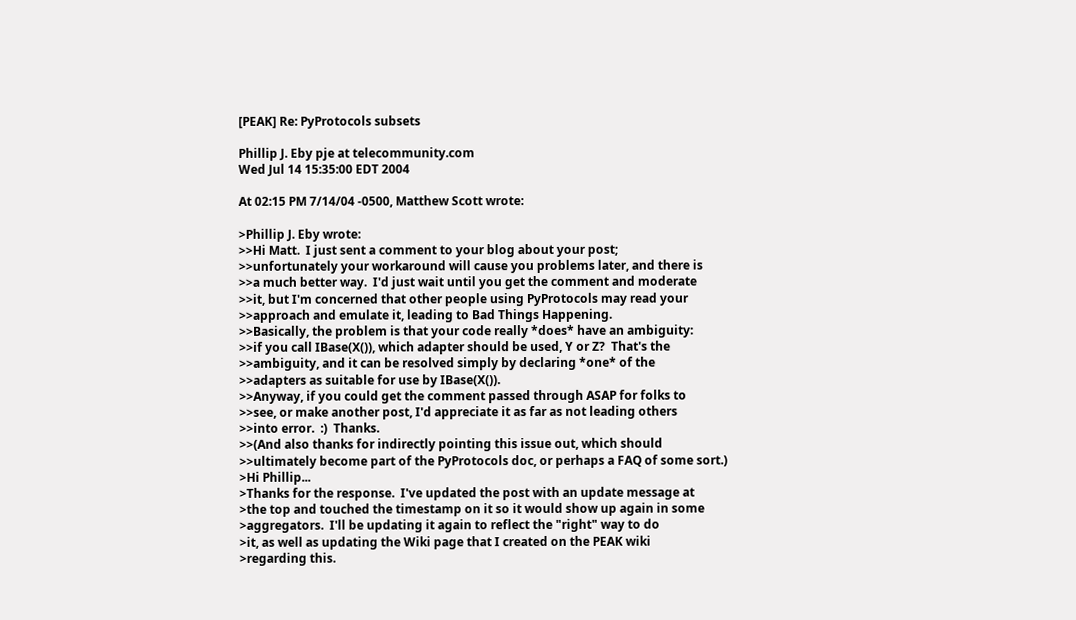[PEAK] Re: PyProtocols subsets

Phillip J. Eby pje at telecommunity.com
Wed Jul 14 15:35:00 EDT 2004

At 02:15 PM 7/14/04 -0500, Matthew Scott wrote:

>Phillip J. Eby wrote:
>>Hi Matt.  I just sent a comment to your blog about your post;
>>unfortunately your workaround will cause you problems later, and there is
>>a much better way.  I'd just wait until you get the comment and moderate
>>it, but I'm concerned that other people using PyProtocols may read your
>>approach and emulate it, leading to Bad Things Happening.
>>Basically, the problem is that your code really *does* have an ambiguity:
>>if you call IBase(X()), which adapter should be used, Y or Z?  That's the
>>ambiguity, and it can be resolved simply by declaring *one* of the
>>adapters as suitable for use by IBase(X()).
>>Anyway, if you could get the comment passed through ASAP for folks to
>>see, or make another post, I'd appreciate it as far as not leading others
>>into error.  :)  Thanks.
>>(And also thanks for indirectly pointing this issue out, which should
>>ultimately become part of the PyProtocols doc, or perhaps a FAQ of some sort.)
>Hi Phillip...
>Thanks for the response.  I've updated the post with an update message at
>the top and touched the timestamp on it so it would show up again in some
>aggregators.  I'll be updating it again to reflect the "right" way to do
>it, as well as updating the Wiki page that I created on the PEAK wiki
>regarding this.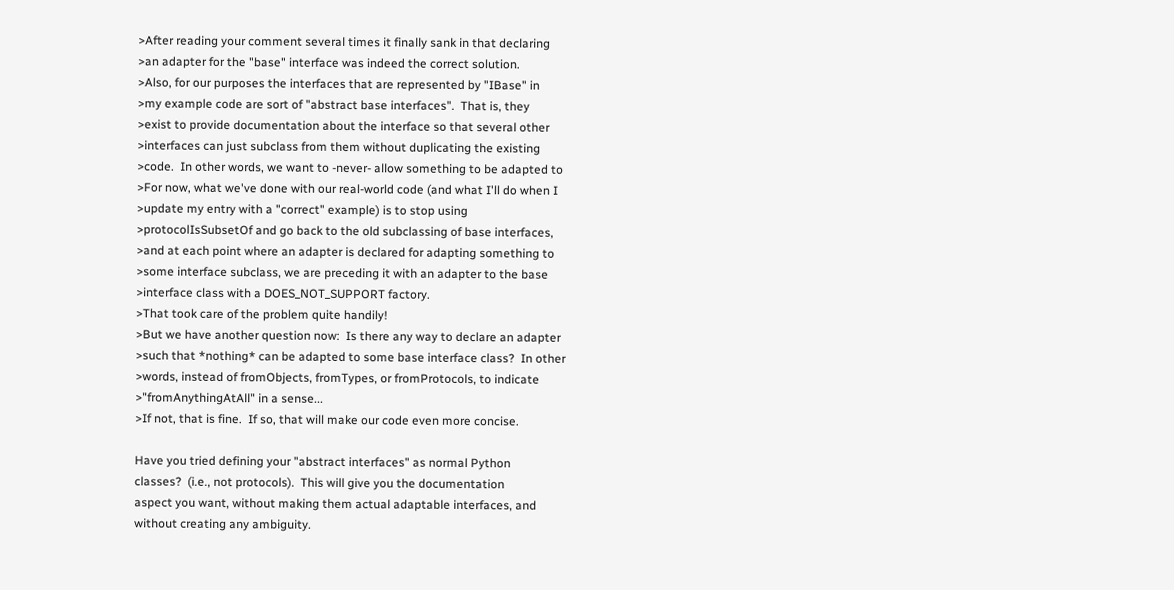>After reading your comment several times it finally sank in that declaring
>an adapter for the "base" interface was indeed the correct solution.
>Also, for our purposes the interfaces that are represented by "IBase" in
>my example code are sort of "abstract base interfaces".  That is, they
>exist to provide documentation about the interface so that several other
>interfaces can just subclass from them without duplicating the existing
>code.  In other words, we want to -never- allow something to be adapted to
>For now, what we've done with our real-world code (and what I'll do when I
>update my entry with a "correct" example) is to stop using
>protocolIsSubsetOf and go back to the old subclassing of base interfaces,
>and at each point where an adapter is declared for adapting something to
>some interface subclass, we are preceding it with an adapter to the base
>interface class with a DOES_NOT_SUPPORT factory.
>That took care of the problem quite handily!
>But we have another question now:  Is there any way to declare an adapter
>such that *nothing* can be adapted to some base interface class?  In other
>words, instead of fromObjects, fromTypes, or fromProtocols, to indicate
>"fromAnythingAtAll" in a sense...
>If not, that is fine.  If so, that will make our code even more concise.

Have you tried defining your "abstract interfaces" as normal Python
classes?  (i.e., not protocols).  This will give you the documentation
aspect you want, without making them actual adaptable interfaces, and
without creating any ambiguity.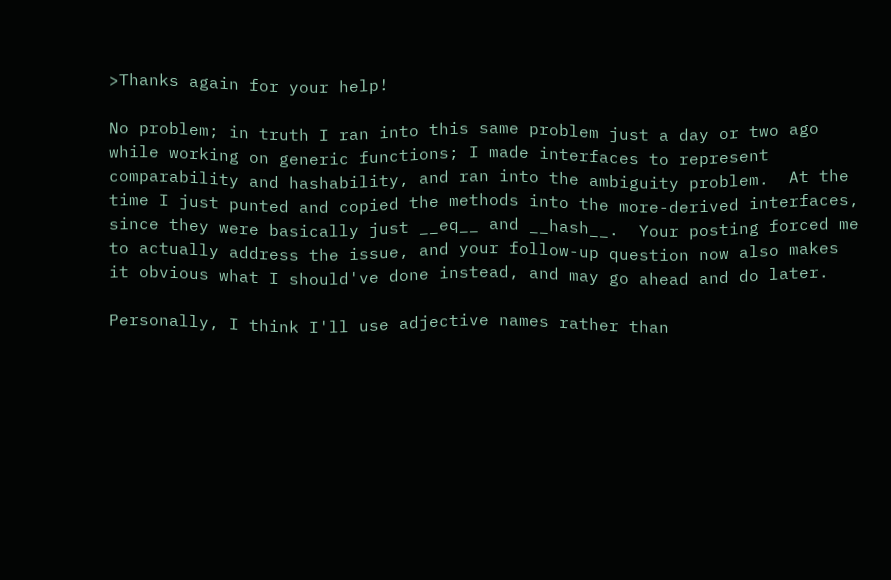>Thanks again for your help!

No problem; in truth I ran into this same problem just a day or two ago
while working on generic functions; I made interfaces to represent
comparability and hashability, and ran into the ambiguity problem.  At the
time I just punted and copied the methods into the more-derived interfaces,
since they were basically just __eq__ and __hash__.  Your posting forced me
to actually address the issue, and your follow-up question now also makes
it obvious what I should've done instead, and may go ahead and do later.

Personally, I think I'll use adjective names rather than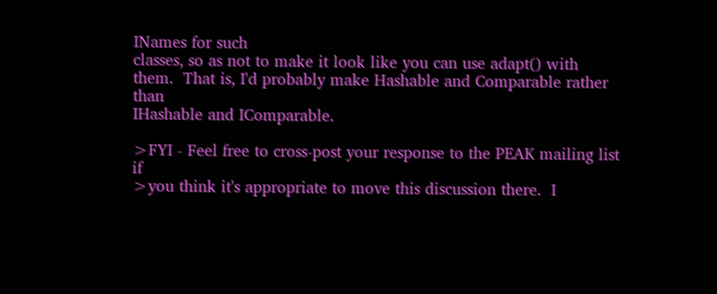INames for such
classes, so as not to make it look like you can use adapt() with
them.  That is, I'd probably make Hashable and Comparable rather than
IHashable and IComparable.

>FYI - Feel free to cross-post your response to the PEAK mailing list if
>you think it's appropriate to move this discussion there.  I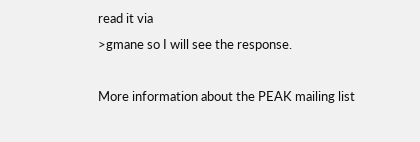read it via
>gmane so I will see the response.

More information about the PEAK mailing list